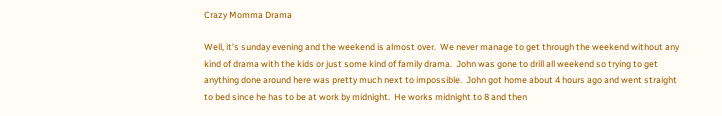Crazy Momma Drama

Well, it’s sunday evening and the weekend is almost over.  We never manage to get through the weekend without any kind of drama with the kids or just some kind of family drama.  John was gone to drill all weekend so trying to get anything done around here was pretty much next to impossible.  John got home about 4 hours ago and went straight to bed since he has to be at work by midnight.  He works midnight to 8 and then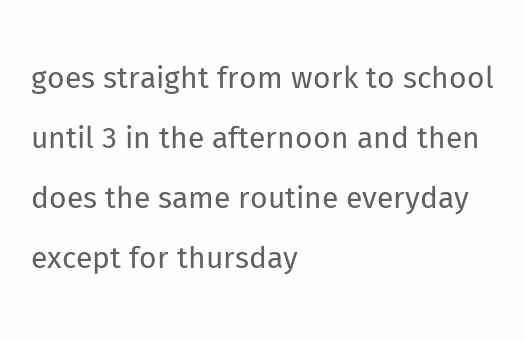goes straight from work to school until 3 in the afternoon and then does the same routine everyday except for thursday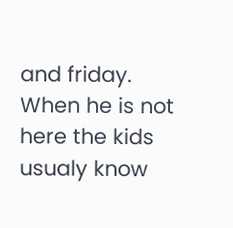and friday.  When he is not here the kids usualy know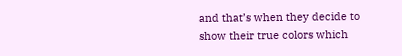and that’s when they decide to show their true colors which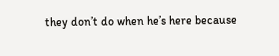they don’t do when he’s here because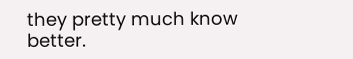they pretty much know better.